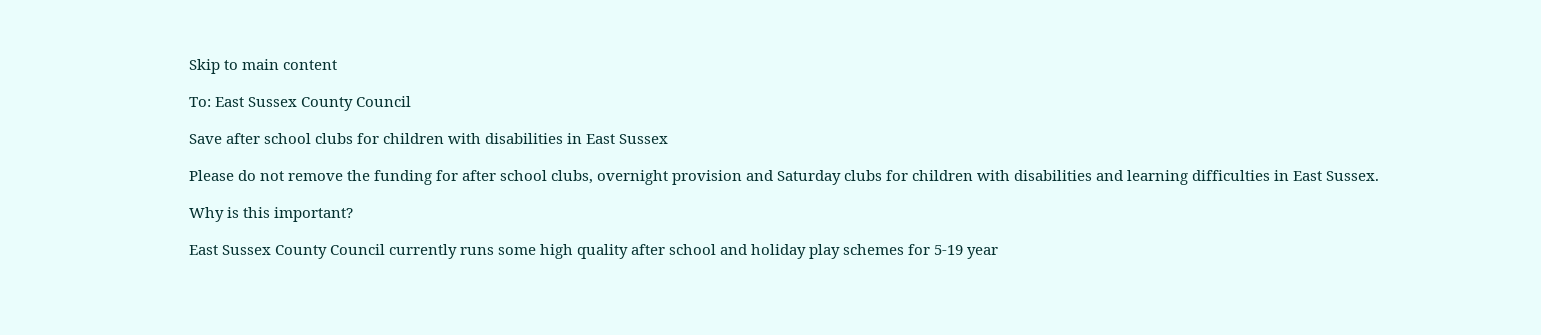Skip to main content

To: East Sussex County Council

Save after school clubs for children with disabilities in East Sussex

Please do not remove the funding for after school clubs, overnight provision and Saturday clubs for children with disabilities and learning difficulties in East Sussex.

Why is this important?

East Sussex County Council currently runs some high quality after school and holiday play schemes for 5-19 year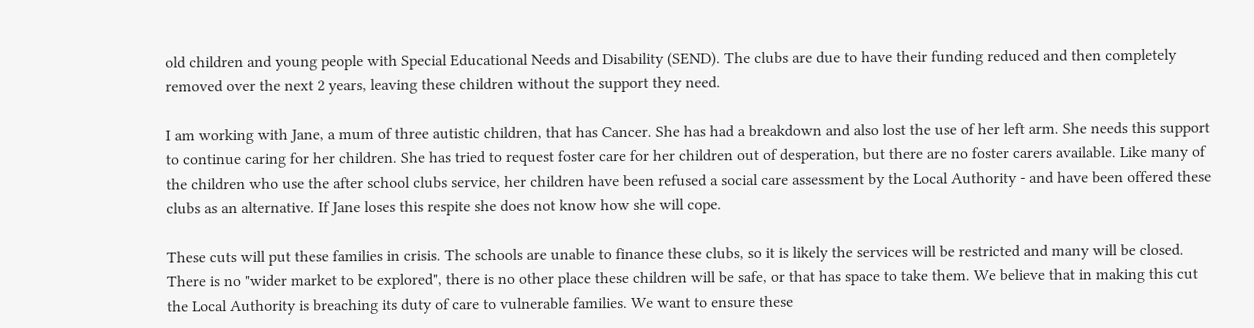old children and young people with Special Educational Needs and Disability (SEND). The clubs are due to have their funding reduced and then completely removed over the next 2 years, leaving these children without the support they need.

I am working with Jane, a mum of three autistic children, that has Cancer. She has had a breakdown and also lost the use of her left arm. She needs this support to continue caring for her children. She has tried to request foster care for her children out of desperation, but there are no foster carers available. Like many of the children who use the after school clubs service, her children have been refused a social care assessment by the Local Authority - and have been offered these clubs as an alternative. If Jane loses this respite she does not know how she will cope.

These cuts will put these families in crisis. The schools are unable to finance these clubs, so it is likely the services will be restricted and many will be closed. There is no "wider market to be explored", there is no other place these children will be safe, or that has space to take them. We believe that in making this cut the Local Authority is breaching its duty of care to vulnerable families. We want to ensure these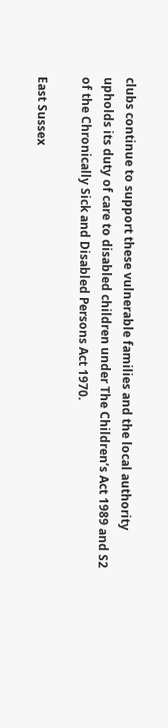clubs continue to support these vulnerable families and the local authority upholds its duty of care to disabled children under The Children’s Act 1989 and S2 of the Chronically Sick and Disabled Persons Act 1970.

East Sussex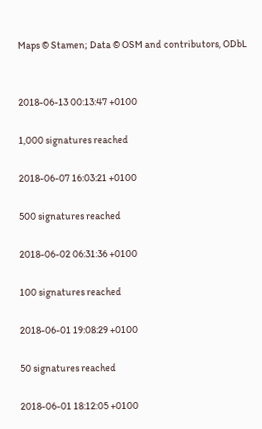Maps © Stamen; Data © OSM and contributors, ODbL


2018-06-13 00:13:47 +0100

1,000 signatures reached

2018-06-07 16:03:21 +0100

500 signatures reached

2018-06-02 06:31:36 +0100

100 signatures reached

2018-06-01 19:08:29 +0100

50 signatures reached

2018-06-01 18:12:05 +0100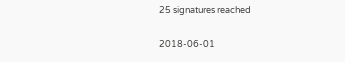25 signatures reached

2018-06-01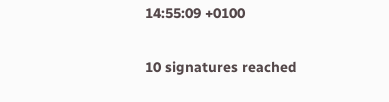14:55:09 +0100

10 signatures reached